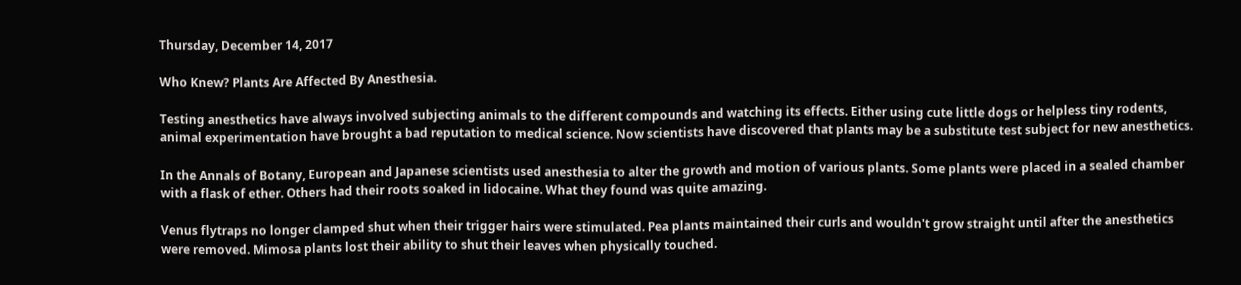Thursday, December 14, 2017

Who Knew? Plants Are Affected By Anesthesia.

Testing anesthetics have always involved subjecting animals to the different compounds and watching its effects. Either using cute little dogs or helpless tiny rodents, animal experimentation have brought a bad reputation to medical science. Now scientists have discovered that plants may be a substitute test subject for new anesthetics.

In the Annals of Botany, European and Japanese scientists used anesthesia to alter the growth and motion of various plants. Some plants were placed in a sealed chamber with a flask of ether. Others had their roots soaked in lidocaine. What they found was quite amazing.

Venus flytraps no longer clamped shut when their trigger hairs were stimulated. Pea plants maintained their curls and wouldn't grow straight until after the anesthetics were removed. Mimosa plants lost their ability to shut their leaves when physically touched.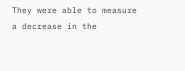They were able to measure a decrease in the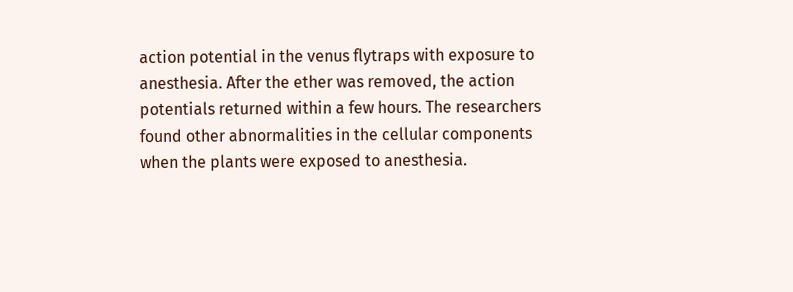action potential in the venus flytraps with exposure to anesthesia. After the ether was removed, the action potentials returned within a few hours. The researchers found other abnormalities in the cellular components when the plants were exposed to anesthesia.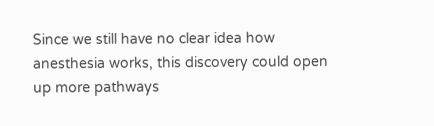Since we still have no clear idea how anesthesia works, this discovery could open up more pathways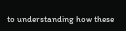to understanding how these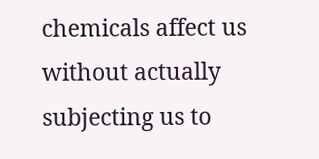chemicals affect us without actually subjecting us to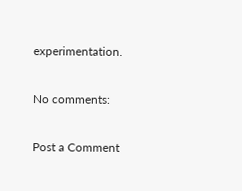experimentation.

No comments:

Post a Comment